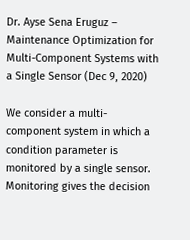Dr. Ayse Sena Eruguz – Maintenance Optimization for Multi-Component Systems with a Single Sensor (Dec 9, 2020)

We consider a multi-component system in which a condition parameter is monitored by a single sensor. Monitoring gives the decision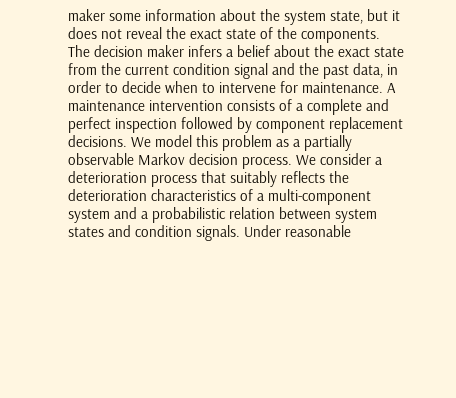maker some information about the system state, but it does not reveal the exact state of the components. The decision maker infers a belief about the exact state from the current condition signal and the past data, in order to decide when to intervene for maintenance. A maintenance intervention consists of a complete and perfect inspection followed by component replacement decisions. We model this problem as a partially observable Markov decision process. We consider a deterioration process that suitably reflects the deterioration characteristics of a multi-component system and a probabilistic relation between system states and condition signals. Under reasonable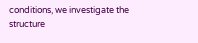conditions, we investigate the structure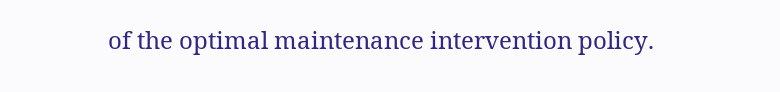of the optimal maintenance intervention policy.